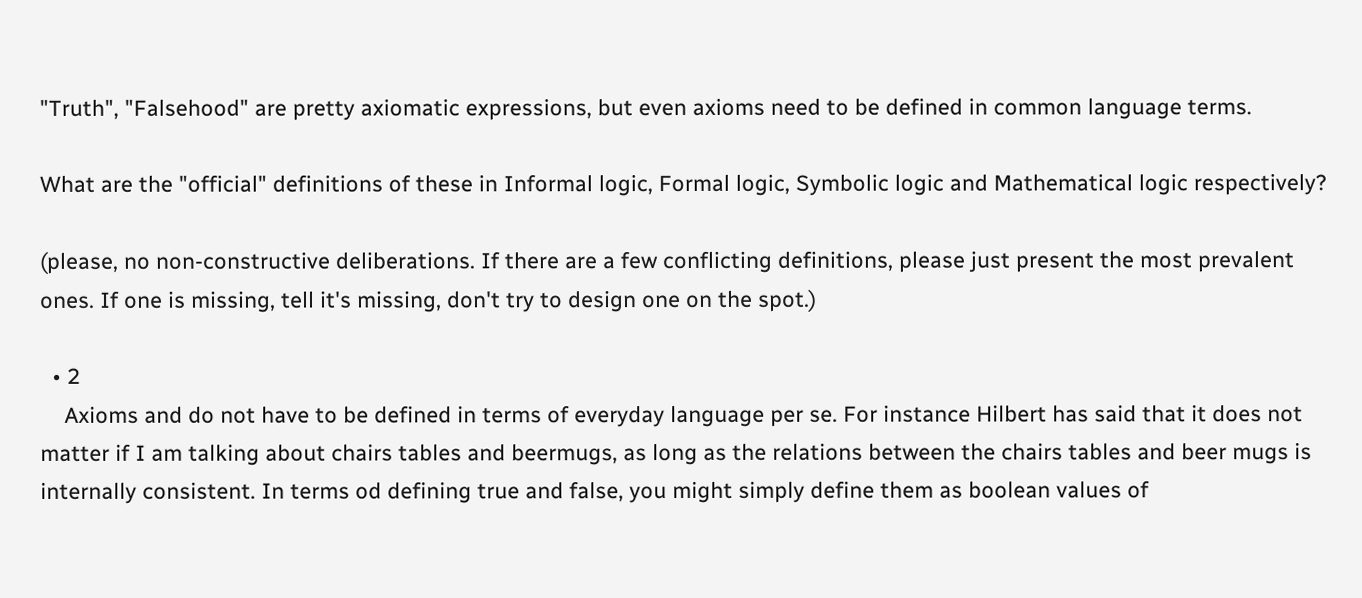"Truth", "Falsehood" are pretty axiomatic expressions, but even axioms need to be defined in common language terms.

What are the "official" definitions of these in Informal logic, Formal logic, Symbolic logic and Mathematical logic respectively?

(please, no non-constructive deliberations. If there are a few conflicting definitions, please just present the most prevalent ones. If one is missing, tell it's missing, don't try to design one on the spot.)

  • 2
    Axioms and do not have to be defined in terms of everyday language per se. For instance Hilbert has said that it does not matter if I am talking about chairs tables and beermugs, as long as the relations between the chairs tables and beer mugs is internally consistent. In terms od defining true and false, you might simply define them as boolean values of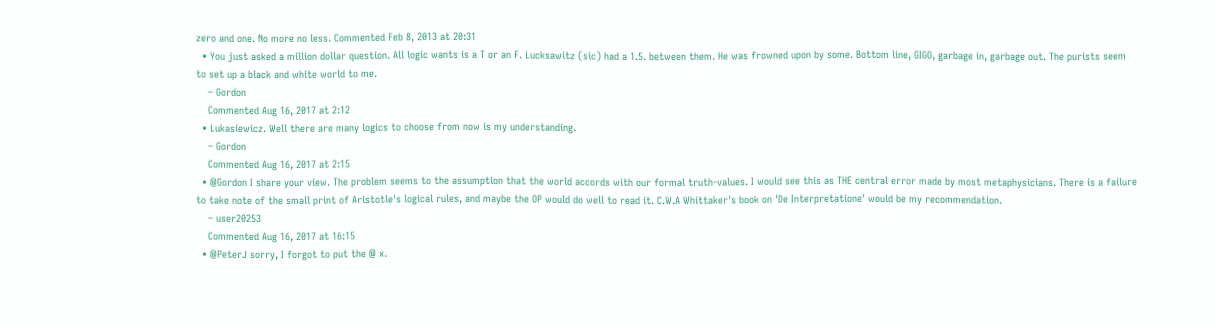zero and one. No more no less. Commented Feb 8, 2013 at 20:31
  • You just asked a million dollar question. All logic wants is a T or an F. Lucksawitz (sic) had a 1.5. between them. He was frowned upon by some. Bottom line, GIGO, garbage in, garbage out. The purists seem to set up a black and white world to me.
    – Gordon
    Commented Aug 16, 2017 at 2:12
  • Lukasiewicz. Well there are many logics to choose from now is my understanding.
    – Gordon
    Commented Aug 16, 2017 at 2:15
  • @Gordon I share your view. The problem seems to the assumption that the world accords with our formal truth-values. I would see this as THE central error made by most metaphysicians. There is a failure to take note of the small print of Aristotle's logical rules, and maybe the OP would do well to read it. C.W.A Whittaker's book on 'De Interpretatione' would be my recommendation.
    – user20253
    Commented Aug 16, 2017 at 16:15
  • @PeterJ sorry, I forgot to put the @ x.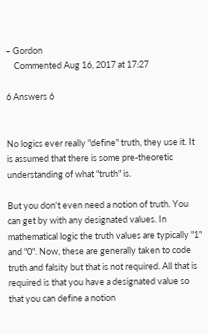– Gordon
    Commented Aug 16, 2017 at 17:27

6 Answers 6


No logics ever really "define" truth, they use it. It is assumed that there is some pre-theoretic understanding of what "truth" is.

But you don't even need a notion of truth. You can get by with any designated values. In mathematical logic the truth values are typically "1" and "0". Now, these are generally taken to code truth and falsity but that is not required. All that is required is that you have a designated value so that you can define a notion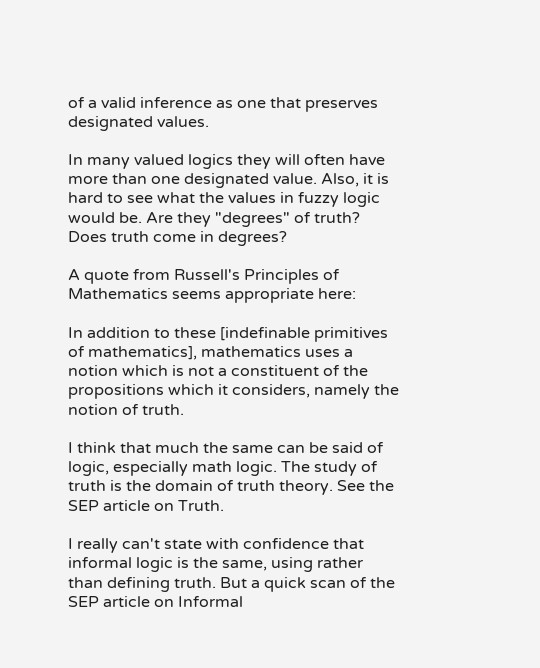of a valid inference as one that preserves designated values.

In many valued logics they will often have more than one designated value. Also, it is hard to see what the values in fuzzy logic would be. Are they "degrees" of truth? Does truth come in degrees?

A quote from Russell's Principles of Mathematics seems appropriate here:

In addition to these [indefinable primitives of mathematics], mathematics uses a notion which is not a constituent of the propositions which it considers, namely the notion of truth.

I think that much the same can be said of logic, especially math logic. The study of truth is the domain of truth theory. See the SEP article on Truth.

I really can't state with confidence that informal logic is the same, using rather than defining truth. But a quick scan of the SEP article on Informal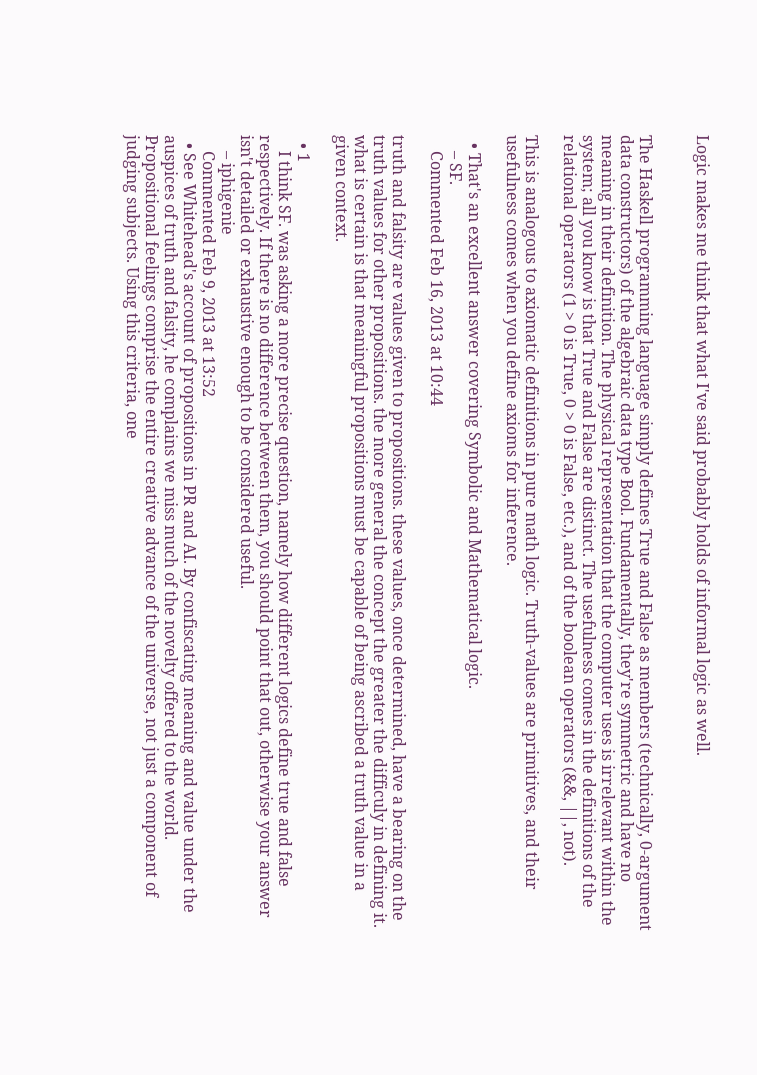Logic makes me think that what I've said probably holds of informal logic as well.


The Haskell programming language simply defines True and False as members (technically, 0-argument data constructors) of the algebraic data type Bool. Fundamentally, they're symmetric and have no meaning in their definition. The physical representation that the computer uses is irrelevant within the system; all you know is that True and False are distinct. The usefulness comes in the definitions of the relational operators (1 > 0 is True, 0 > 0 is False, etc.), and of the boolean operators (&&, ||, not).

This is analogous to axiomatic definitions in pure math logic. Truth-values are primitives, and their usefulness comes when you define axioms for inference.

  • That's an excellent answer covering Symbolic and Mathematical logic.
    – SF.
    Commented Feb 16, 2013 at 10:44

truth and falsity are values given to propositions. these values, once determined, have a bearing on the truth values for other propositions. the more general the concept the greater the difficuly in defining it. what is certain is that meaningful propositions must be capable of being ascribed a truth value in a given context.

  • 1
    I think SF. was asking a more precise question, namely how different logics define true and false respectively. If there is no difference between them, you should point that out, otherwise your answer isn't detailed or exhaustive enough to be considered useful.
    – iphigenie
    Commented Feb 9, 2013 at 13:52
  • See Whitehead's account of propositions in PR and AI. By confiscating meaning and value under the auspices of truth and falsity, he complains we miss much of the novelty offered to the world. Propositional feelings comprise the entire creative advance of the universe, not just a component of judging subjects. Using this criteria, one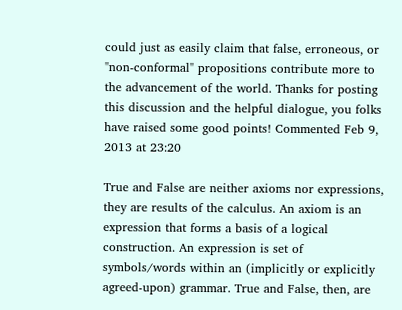could just as easily claim that false, erroneous, or "non-conformal" propositions contribute more to the advancement of the world. Thanks for posting this discussion and the helpful dialogue, you folks have raised some good points! Commented Feb 9, 2013 at 23:20

True and False are neither axioms nor expressions, they are results of the calculus. An axiom is an expression that forms a basis of a logical construction. An expression is set of symbols/words within an (implicitly or explicitly agreed-upon) grammar. True and False, then, are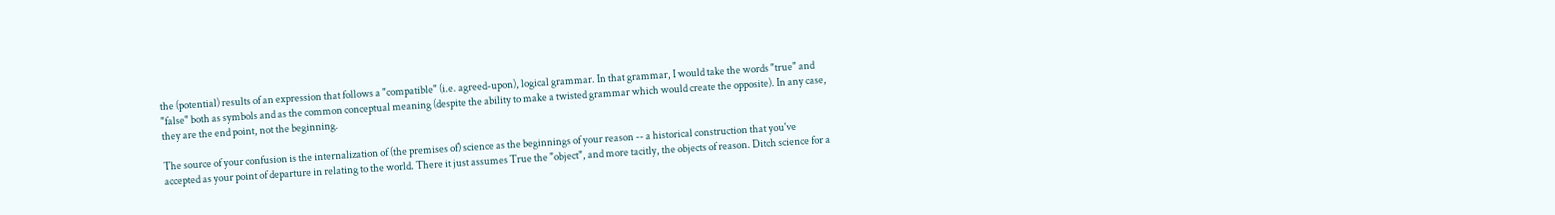the (potential) results of an expression that follows a "compatible" (i.e. agreed-upon), logical grammar. In that grammar, I would take the words "true" and "false" both as symbols and as the common conceptual meaning (despite the ability to make a twisted grammar which would create the opposite). In any case, they are the end point, not the beginning.

The source of your confusion is the internalization of (the premises of) science as the beginnings of your reason -- a historical construction that you've accepted as your point of departure in relating to the world. There it just assumes True the "object", and more tacitly, the objects of reason. Ditch science for a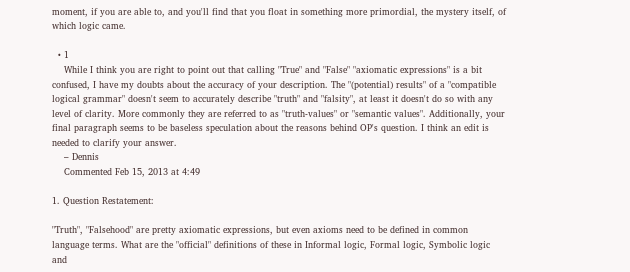moment, if you are able to, and you'll find that you float in something more primordial, the mystery itself, of which logic came.

  • 1
    While I think you are right to point out that calling "True" and "False" "axiomatic expressions" is a bit confused, I have my doubts about the accuracy of your description. The "(potential) results" of a "compatible logical grammar" doesn't seem to accurately describe "truth" and "falsity", at least it doesn't do so with any level of clarity. More commonly they are referred to as "truth-values" or "semantic values". Additionally, your final paragraph seems to be baseless speculation about the reasons behind OP's question. I think an edit is needed to clarify your answer.
    – Dennis
    Commented Feb 15, 2013 at 4:49

1. Question Restatement:

"Truth", "Falsehood" are pretty axiomatic expressions, but even axioms need to be defined in common language terms. What are the "official" definitions of these in Informal logic, Formal logic, Symbolic logic and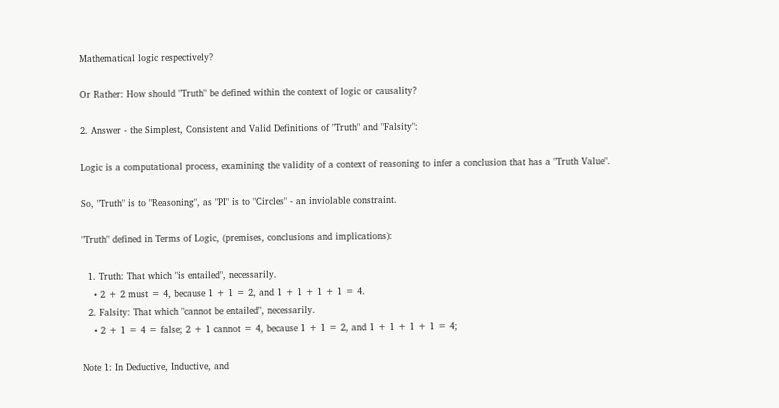Mathematical logic respectively?

Or Rather: How should "Truth" be defined within the context of logic or causality?

2. Answer - the Simplest, Consistent and Valid Definitions of "Truth" and "Falsity":

Logic is a computational process, examining the validity of a context of reasoning to infer a conclusion that has a "Truth Value".

So, "Truth" is to "Reasoning", as "PI" is to "Circles" - an inviolable constraint.

"Truth" defined in Terms of Logic, (premises, conclusions and implications):

  1. Truth: That which "is entailed", necessarily.
    • 2 + 2 must = 4, because 1 + 1 = 2, and 1 + 1 + 1 + 1 = 4.
  2. Falsity: That which "cannot be entailed", necessarily.
    • 2 + 1 = 4 = false; 2 + 1 cannot = 4, because 1 + 1 = 2, and 1 + 1 + 1 + 1 = 4;

Note 1: In Deductive, Inductive, and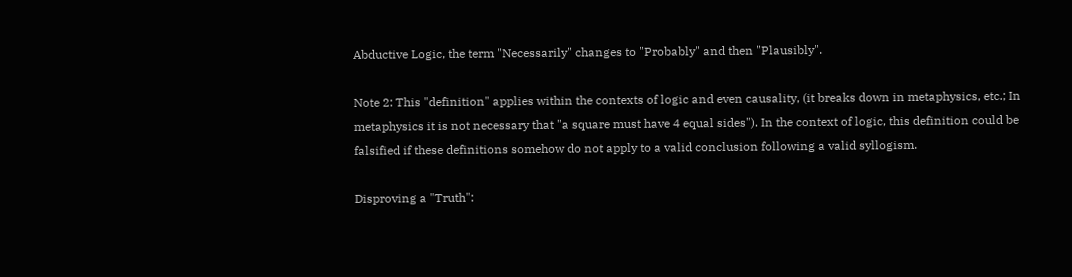Abductive Logic, the term "Necessarily" changes to "Probably" and then "Plausibly".

Note 2: This "definition" applies within the contexts of logic and even causality, (it breaks down in metaphysics, etc.; In metaphysics it is not necessary that "a square must have 4 equal sides"). In the context of logic, this definition could be falsified if these definitions somehow do not apply to a valid conclusion following a valid syllogism.

Disproving a "Truth":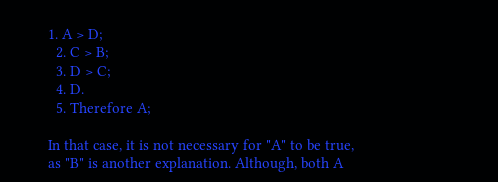1. A > D;
  2. C > B;
  3. D > C;
  4. D.
  5. Therefore A;

In that case, it is not necessary for "A" to be true, as "B" is another explanation. Although, both A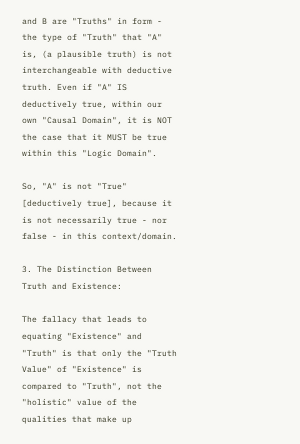and B are "Truths" in form - the type of "Truth" that "A" is, (a plausible truth) is not interchangeable with deductive truth. Even if "A" IS deductively true, within our own "Causal Domain", it is NOT the case that it MUST be true within this "Logic Domain".

So, "A" is not "True" [deductively true], because it is not necessarily true - nor false - in this context/domain.

3. The Distinction Between Truth and Existence:

The fallacy that leads to equating "Existence" and "Truth" is that only the "Truth Value" of "Existence" is compared to "Truth", not the "holistic" value of the qualities that make up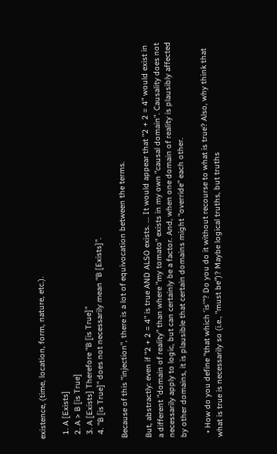existence, (time, location, form, nature, etc.).

  1. A [Exists]
  2. A > B [is True]
  3. A [Exists] Therefore "B [is True]"
  4. "B [is True]" does not necessarily mean "B [Exists]".

Because of this "injection", there is a lot of equivocation between the terms.

But, abstractly: even if "2 + 2 = 4" is true AND ALSO exists. ... It would appear that "2 + 2 = 4" would exist in a different "domain of reality" than where "my tomato" exists in my own "causal domain". Causality does not necessarily apply to logic, but can certainly be a factor. And, when one domain of reality is plausibly affected by other domains, it is plausible that certain domains might "override" each other.

  • How do you define "that which 'is'"? Do you do it without recourse to what is true? Also, why think that what is true is necessarily so (i.e., "must be")? Maybe logical truths, but truths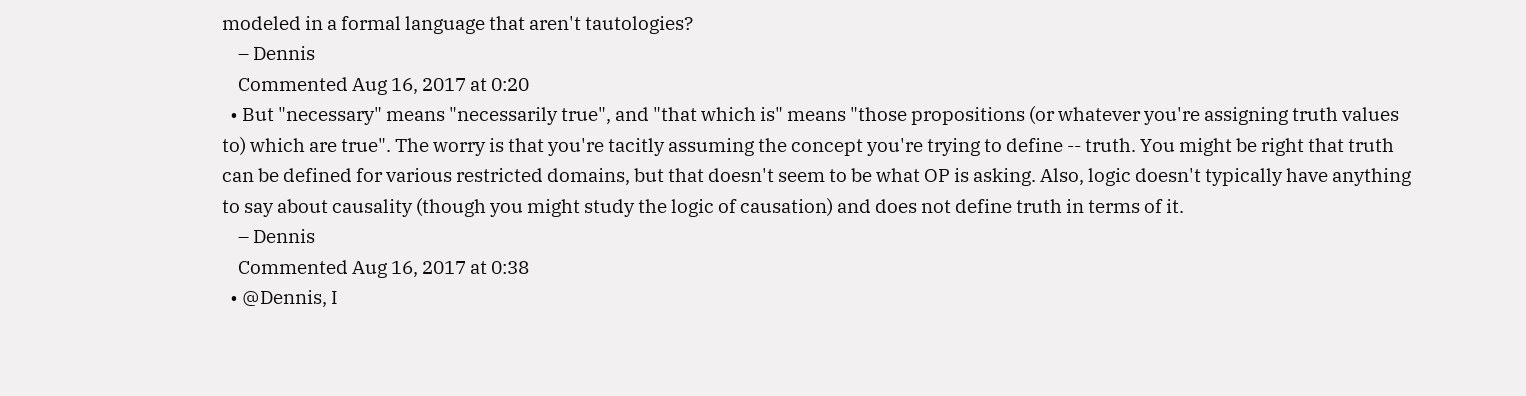modeled in a formal language that aren't tautologies?
    – Dennis
    Commented Aug 16, 2017 at 0:20
  • But "necessary" means "necessarily true", and "that which is" means "those propositions (or whatever you're assigning truth values to) which are true". The worry is that you're tacitly assuming the concept you're trying to define -- truth. You might be right that truth can be defined for various restricted domains, but that doesn't seem to be what OP is asking. Also, logic doesn't typically have anything to say about causality (though you might study the logic of causation) and does not define truth in terms of it.
    – Dennis
    Commented Aug 16, 2017 at 0:38
  • @Dennis, I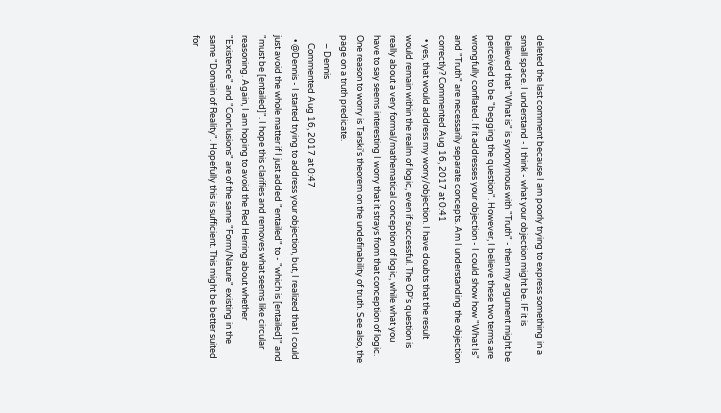deleted the last comment because I am poorly trying to express something in a small space. I understand - I think - what your objection might be. IF it is believed that "What is" is synonymous with "Truth" - then my argument might be perceived to be "begging the question". However, I believe these two terms are wrongfully conflated. If it addresses your objection - I could show how "What Is" and "Truth" are necessarily separate concepts. Am I understanding the objection correctly? Commented Aug 16, 2017 at 0:41
  • yes, that would address my worry/objection. I have doubts that the result would remain within the realm of logic, even if successful. The OP's question is really about a very formal/mathematical conception of logic, while what you have to say seems interesting I worry that it strays from that conception of logic. One reason to worry is Tarski's theorem on the undefinability of truth. See also, the page on a truth predicate.
    – Dennis
    Commented Aug 16, 2017 at 0:47
  • @Dennis - I started trying to address your objection, but, I realized that I could just avoid the whole matter if I just added "entailed" to - "which is [entailed]" and "must be [entailed]". I hope this clarifies and removes what seems like circular reasoning. Again, I am hoping to avoid the Red Herring about whether "Existence" and "Conclusions" are of the same "Form/Nature" existing in the same "Domain of Reality". Hopefully this is sufficient. This might be better suited for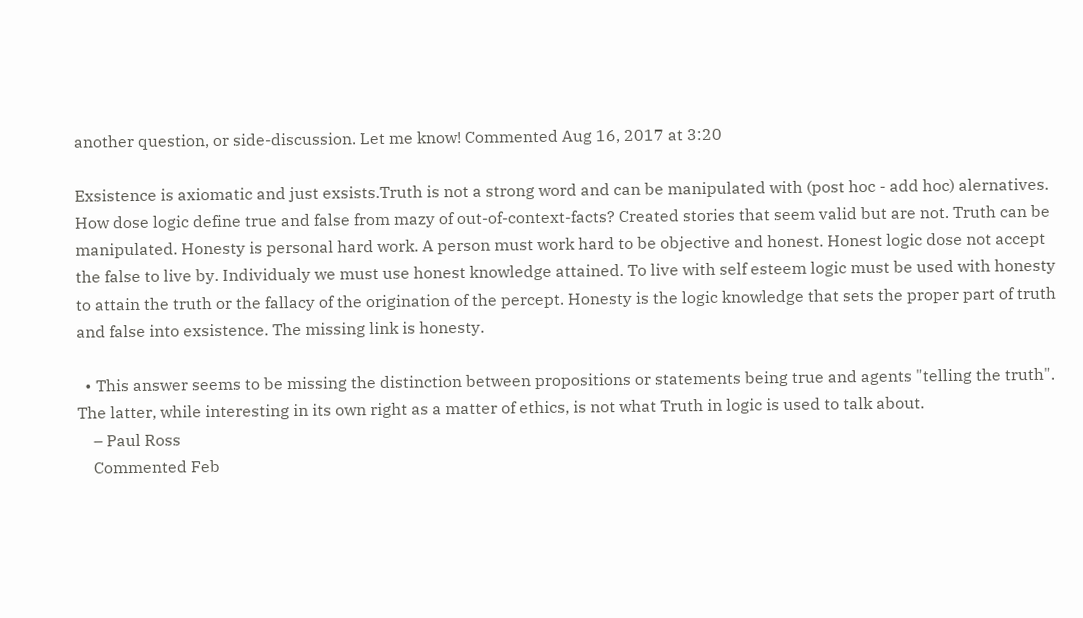another question, or side-discussion. Let me know! Commented Aug 16, 2017 at 3:20

Exsistence is axiomatic and just exsists.Truth is not a strong word and can be manipulated with (post hoc - add hoc) alernatives. How dose logic define true and false from mazy of out-of-context-facts? Created stories that seem valid but are not. Truth can be manipulated. Honesty is personal hard work. A person must work hard to be objective and honest. Honest logic dose not accept the false to live by. Individualy we must use honest knowledge attained. To live with self esteem logic must be used with honesty to attain the truth or the fallacy of the origination of the percept. Honesty is the logic knowledge that sets the proper part of truth and false into exsistence. The missing link is honesty.

  • This answer seems to be missing the distinction between propositions or statements being true and agents "telling the truth". The latter, while interesting in its own right as a matter of ethics, is not what Truth in logic is used to talk about.
    – Paul Ross
    Commented Feb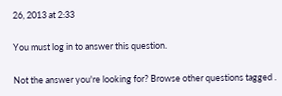26, 2013 at 2:33

You must log in to answer this question.

Not the answer you're looking for? Browse other questions tagged .